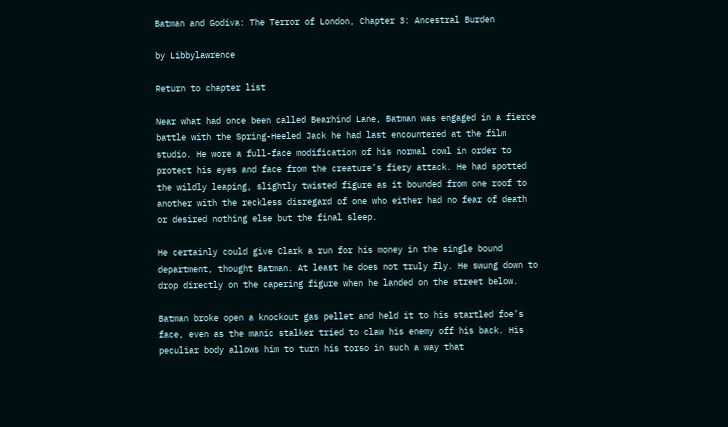Batman and Godiva: The Terror of London, Chapter 3: Ancestral Burden

by Libbylawrence

Return to chapter list

Near what had once been called Bearhind Lane, Batman was engaged in a fierce battle with the Spring-Heeled Jack he had last encountered at the film studio. He wore a full-face modification of his normal cowl in order to protect his eyes and face from the creature’s fiery attack. He had spotted the wildly leaping, slightly twisted figure as it bounded from one roof to another with the reckless disregard of one who either had no fear of death or desired nothing else but the final sleep.

He certainly could give Clark a run for his money in the single bound department, thought Batman. At least he does not truly fly. He swung down to drop directly on the capering figure when he landed on the street below.

Batman broke open a knockout gas pellet and held it to his startled foe’s face, even as the manic stalker tried to claw his enemy off his back. His peculiar body allows him to turn his torso in such a way that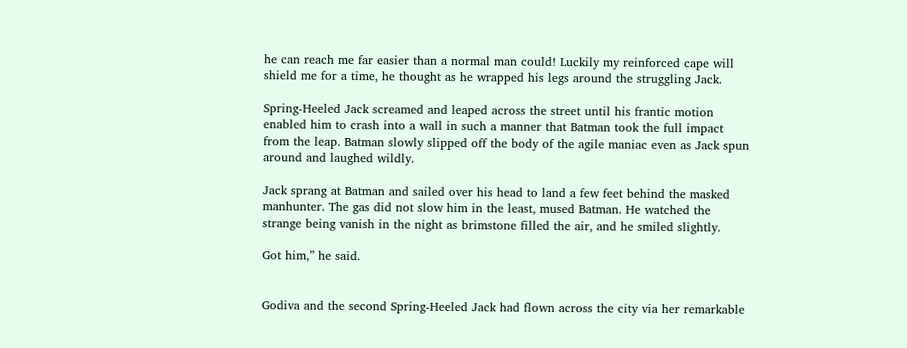he can reach me far easier than a normal man could! Luckily my reinforced cape will shield me for a time, he thought as he wrapped his legs around the struggling Jack.

Spring-Heeled Jack screamed and leaped across the street until his frantic motion enabled him to crash into a wall in such a manner that Batman took the full impact from the leap. Batman slowly slipped off the body of the agile maniac even as Jack spun around and laughed wildly.

Jack sprang at Batman and sailed over his head to land a few feet behind the masked manhunter. The gas did not slow him in the least, mused Batman. He watched the strange being vanish in the night as brimstone filled the air, and he smiled slightly.

Got him,” he said.


Godiva and the second Spring-Heeled Jack had flown across the city via her remarkable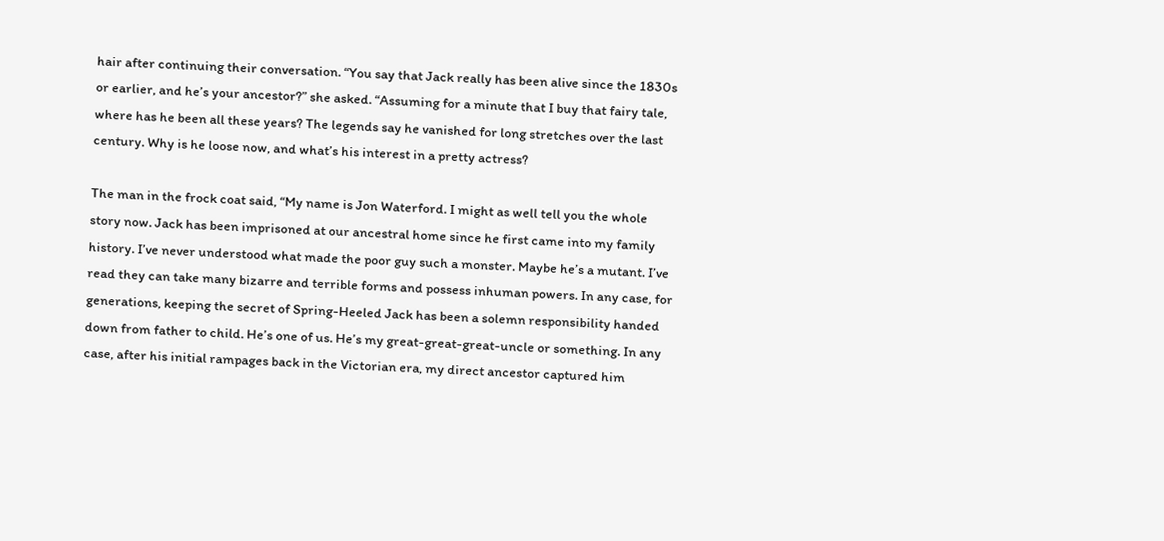hair after continuing their conversation. “You say that Jack really has been alive since the 1830s or earlier, and he’s your ancestor?” she asked. “Assuming for a minute that I buy that fairy tale, where has he been all these years? The legends say he vanished for long stretches over the last century. Why is he loose now, and what’s his interest in a pretty actress?

The man in the frock coat said, “My name is Jon Waterford. I might as well tell you the whole story now. Jack has been imprisoned at our ancestral home since he first came into my family history. I’ve never understood what made the poor guy such a monster. Maybe he’s a mutant. I’ve read they can take many bizarre and terrible forms and possess inhuman powers. In any case, for generations, keeping the secret of Spring-Heeled Jack has been a solemn responsibility handed down from father to child. He’s one of us. He’s my great-great-great-uncle or something. In any case, after his initial rampages back in the Victorian era, my direct ancestor captured him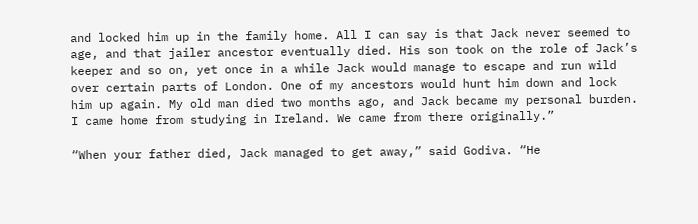and locked him up in the family home. All I can say is that Jack never seemed to age, and that jailer ancestor eventually died. His son took on the role of Jack’s keeper and so on, yet once in a while Jack would manage to escape and run wild over certain parts of London. One of my ancestors would hunt him down and lock him up again. My old man died two months ago, and Jack became my personal burden. I came home from studying in Ireland. We came from there originally.”

“When your father died, Jack managed to get away,” said Godiva. “He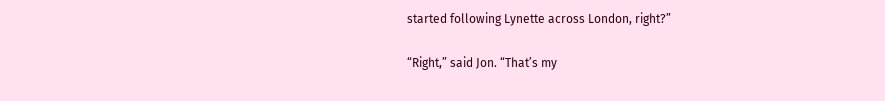started following Lynette across London, right?”

“Right,” said Jon. “That’s my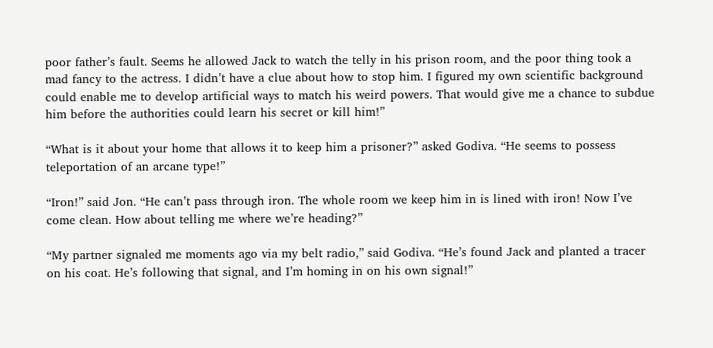poor father’s fault. Seems he allowed Jack to watch the telly in his prison room, and the poor thing took a mad fancy to the actress. I didn’t have a clue about how to stop him. I figured my own scientific background could enable me to develop artificial ways to match his weird powers. That would give me a chance to subdue him before the authorities could learn his secret or kill him!”

“What is it about your home that allows it to keep him a prisoner?” asked Godiva. “He seems to possess teleportation of an arcane type!”

“Iron!” said Jon. “He can’t pass through iron. The whole room we keep him in is lined with iron! Now I’ve come clean. How about telling me where we’re heading?”

“My partner signaled me moments ago via my belt radio,” said Godiva. “He’s found Jack and planted a tracer on his coat. He’s following that signal, and I’m homing in on his own signal!”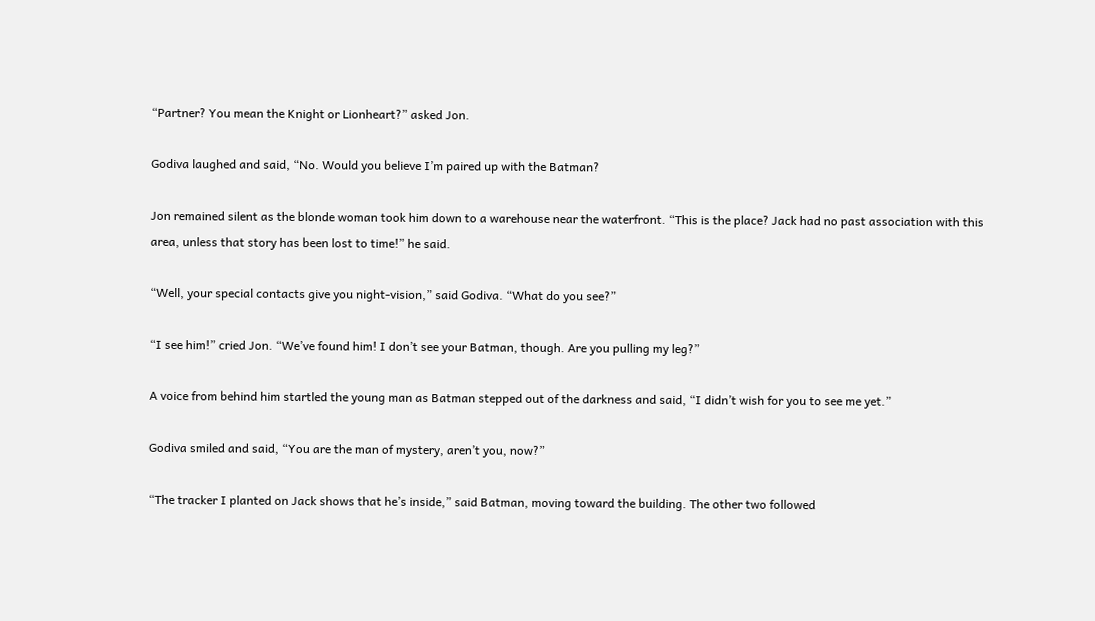“Partner? You mean the Knight or Lionheart?” asked Jon.

Godiva laughed and said, “No. Would you believe I’m paired up with the Batman?

Jon remained silent as the blonde woman took him down to a warehouse near the waterfront. “This is the place? Jack had no past association with this area, unless that story has been lost to time!” he said.

“Well, your special contacts give you night-vision,” said Godiva. “What do you see?”

“I see him!” cried Jon. “We’ve found him! I don’t see your Batman, though. Are you pulling my leg?”

A voice from behind him startled the young man as Batman stepped out of the darkness and said, “I didn’t wish for you to see me yet.”

Godiva smiled and said, “You are the man of mystery, aren’t you, now?”

“The tracker I planted on Jack shows that he’s inside,” said Batman, moving toward the building. The other two followed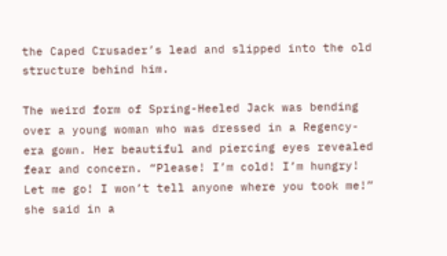the Caped Crusader’s lead and slipped into the old structure behind him.

The weird form of Spring-Heeled Jack was bending over a young woman who was dressed in a Regency-era gown. Her beautiful and piercing eyes revealed fear and concern. “Please! I’m cold! I’m hungry! Let me go! I won’t tell anyone where you took me!” she said in a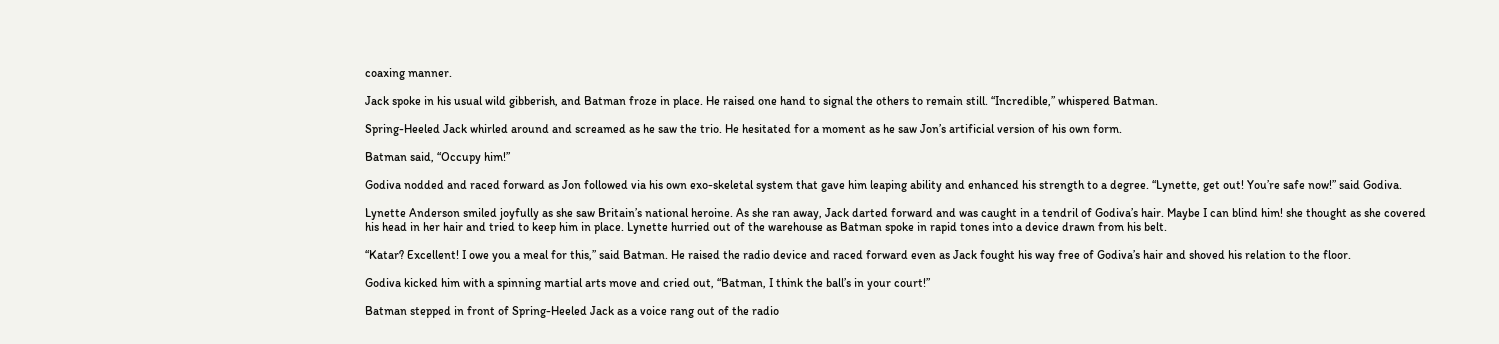coaxing manner.

Jack spoke in his usual wild gibberish, and Batman froze in place. He raised one hand to signal the others to remain still. “Incredible,” whispered Batman.

Spring-Heeled Jack whirled around and screamed as he saw the trio. He hesitated for a moment as he saw Jon’s artificial version of his own form.

Batman said, “Occupy him!”

Godiva nodded and raced forward as Jon followed via his own exo-skeletal system that gave him leaping ability and enhanced his strength to a degree. “Lynette, get out! You’re safe now!” said Godiva.

Lynette Anderson smiled joyfully as she saw Britain’s national heroine. As she ran away, Jack darted forward and was caught in a tendril of Godiva’s hair. Maybe I can blind him! she thought as she covered his head in her hair and tried to keep him in place. Lynette hurried out of the warehouse as Batman spoke in rapid tones into a device drawn from his belt.

“Katar? Excellent! I owe you a meal for this,” said Batman. He raised the radio device and raced forward even as Jack fought his way free of Godiva’s hair and shoved his relation to the floor.

Godiva kicked him with a spinning martial arts move and cried out, “Batman, I think the ball’s in your court!”

Batman stepped in front of Spring-Heeled Jack as a voice rang out of the radio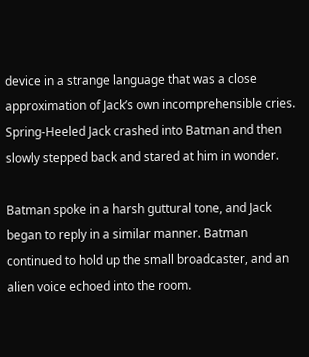device in a strange language that was a close approximation of Jack’s own incomprehensible cries. Spring-Heeled Jack crashed into Batman and then slowly stepped back and stared at him in wonder.

Batman spoke in a harsh guttural tone, and Jack began to reply in a similar manner. Batman continued to hold up the small broadcaster, and an alien voice echoed into the room.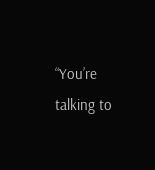“You’re talking to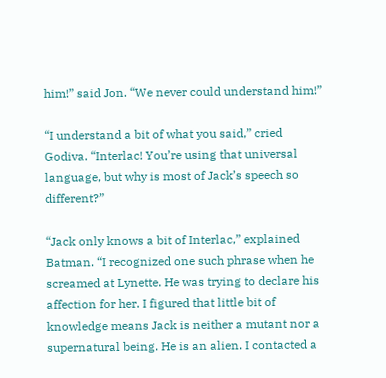him!” said Jon. “We never could understand him!”

“I understand a bit of what you said,” cried Godiva. “Interlac! You’re using that universal language, but why is most of Jack’s speech so different?”

“Jack only knows a bit of Interlac,” explained Batman. “I recognized one such phrase when he screamed at Lynette. He was trying to declare his affection for her. I figured that little bit of knowledge means Jack is neither a mutant nor a supernatural being. He is an alien. I contacted a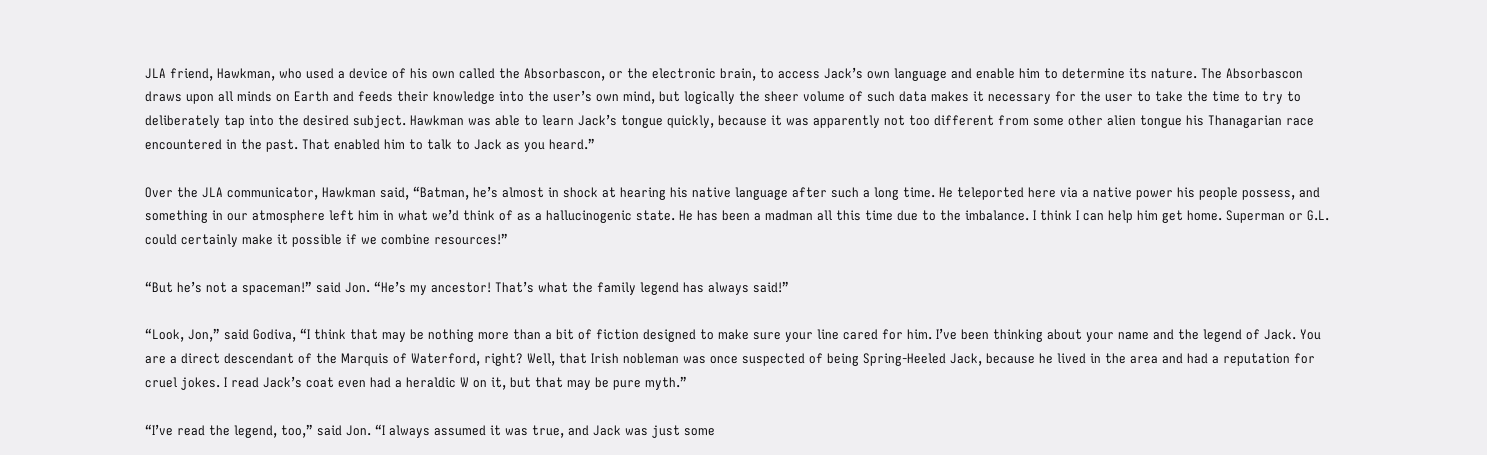JLA friend, Hawkman, who used a device of his own called the Absorbascon, or the electronic brain, to access Jack’s own language and enable him to determine its nature. The Absorbascon draws upon all minds on Earth and feeds their knowledge into the user’s own mind, but logically the sheer volume of such data makes it necessary for the user to take the time to try to deliberately tap into the desired subject. Hawkman was able to learn Jack’s tongue quickly, because it was apparently not too different from some other alien tongue his Thanagarian race encountered in the past. That enabled him to talk to Jack as you heard.”

Over the JLA communicator, Hawkman said, “Batman, he’s almost in shock at hearing his native language after such a long time. He teleported here via a native power his people possess, and something in our atmosphere left him in what we’d think of as a hallucinogenic state. He has been a madman all this time due to the imbalance. I think I can help him get home. Superman or G.L. could certainly make it possible if we combine resources!”

“But he’s not a spaceman!” said Jon. “He’s my ancestor! That’s what the family legend has always said!”

“Look, Jon,” said Godiva, “I think that may be nothing more than a bit of fiction designed to make sure your line cared for him. I’ve been thinking about your name and the legend of Jack. You are a direct descendant of the Marquis of Waterford, right? Well, that Irish nobleman was once suspected of being Spring-Heeled Jack, because he lived in the area and had a reputation for cruel jokes. I read Jack’s coat even had a heraldic W on it, but that may be pure myth.”

“I’ve read the legend, too,” said Jon. “I always assumed it was true, and Jack was just some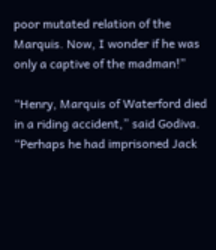poor mutated relation of the Marquis. Now, I wonder if he was only a captive of the madman!”

“Henry, Marquis of Waterford died in a riding accident,” said Godiva. “Perhaps he had imprisoned Jack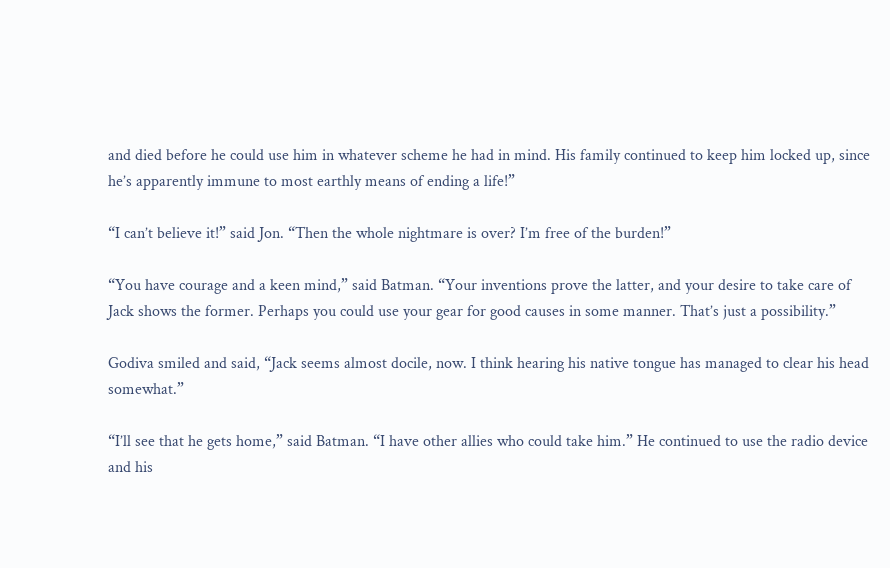and died before he could use him in whatever scheme he had in mind. His family continued to keep him locked up, since he’s apparently immune to most earthly means of ending a life!”

“I can’t believe it!” said Jon. “Then the whole nightmare is over? I’m free of the burden!”

“You have courage and a keen mind,” said Batman. “Your inventions prove the latter, and your desire to take care of Jack shows the former. Perhaps you could use your gear for good causes in some manner. That’s just a possibility.”

Godiva smiled and said, “Jack seems almost docile, now. I think hearing his native tongue has managed to clear his head somewhat.”

“I’ll see that he gets home,” said Batman. “I have other allies who could take him.” He continued to use the radio device and his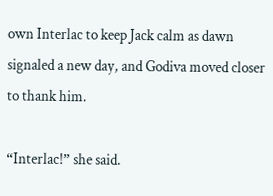own Interlac to keep Jack calm as dawn signaled a new day, and Godiva moved closer to thank him.

“Interlac!” she said.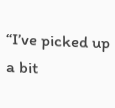“I’ve picked up a bit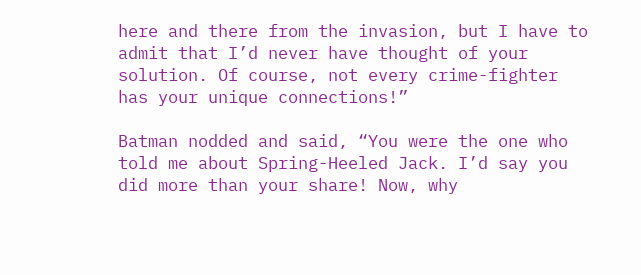here and there from the invasion, but I have to admit that I’d never have thought of your solution. Of course, not every crime-fighter has your unique connections!”

Batman nodded and said, “You were the one who told me about Spring-Heeled Jack. I’d say you did more than your share! Now, why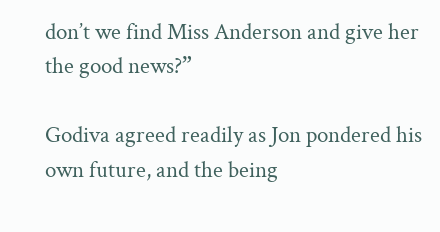don’t we find Miss Anderson and give her the good news?”

Godiva agreed readily as Jon pondered his own future, and the being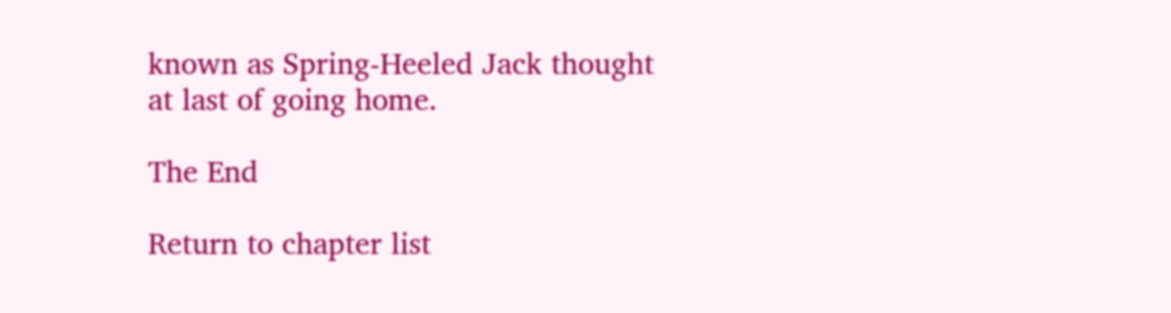known as Spring-Heeled Jack thought at last of going home.

The End

Return to chapter list